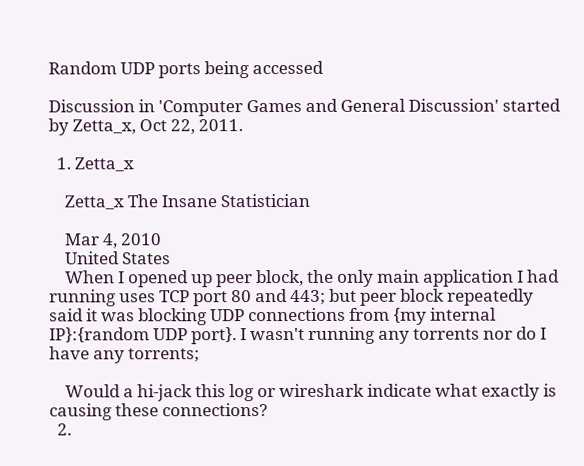Random UDP ports being accessed

Discussion in 'Computer Games and General Discussion' started by Zetta_x, Oct 22, 2011.

  1. Zetta_x

    Zetta_x The Insane Statistician

    Mar 4, 2010
    United States
    When I opened up peer block, the only main application I had running uses TCP port 80 and 443; but peer block repeatedly said it was blocking UDP connections from {my internal IP}:{random UDP port}. I wasn't running any torrents nor do I have any torrents;

    Would a hi-jack this log or wireshark indicate what exactly is causing these connections?
  2.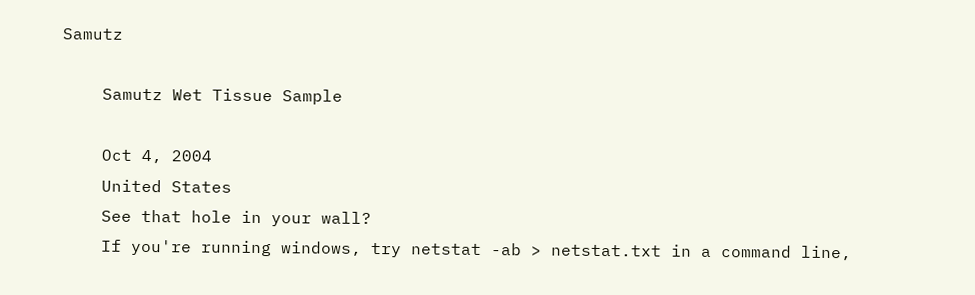Samutz

    Samutz Wet Tissue Sample

    Oct 4, 2004
    United States
    See that hole in your wall?
    If you're running windows, try netstat -ab > netstat.txt in a command line,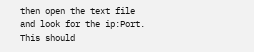then open the text file and look for the ip:Port. This should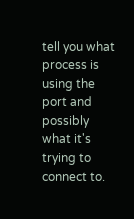tell you what process is using the port and possibly what it's trying to connect to.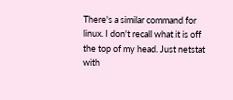There's a similar command for linux. I don't recall what it is off the top of my head. Just netstat with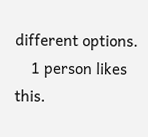different options.
    1 person likes this.